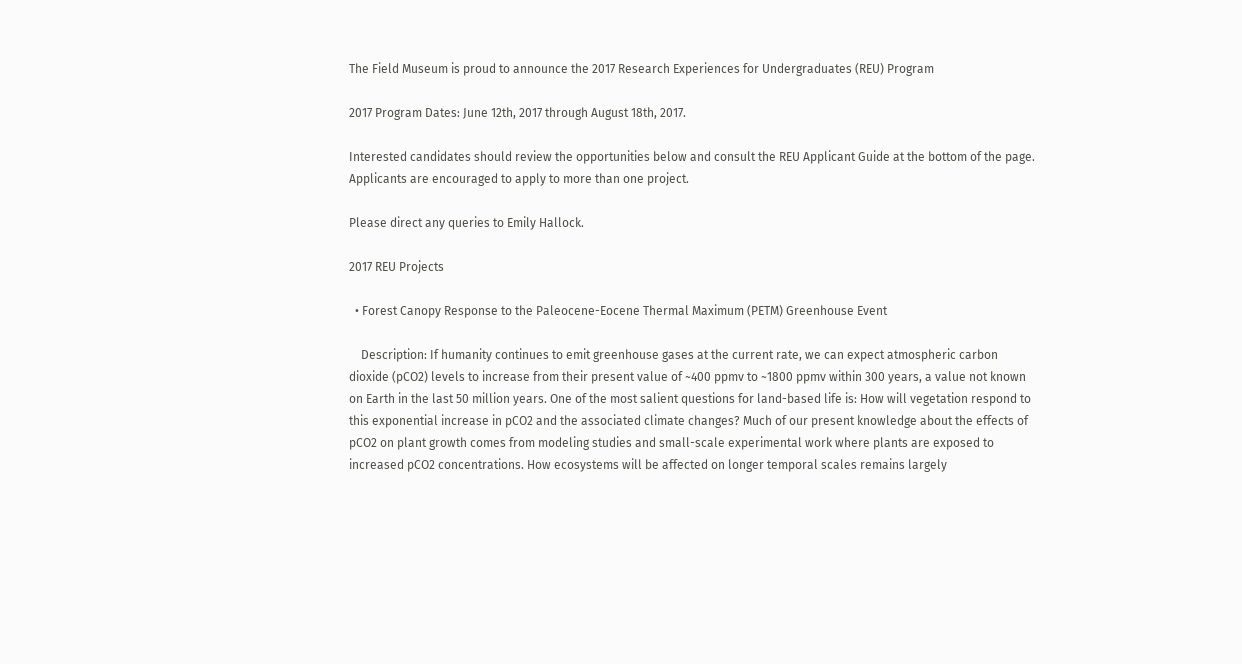The Field Museum is proud to announce the 2017 Research Experiences for Undergraduates (REU) Program

2017 Program Dates: June 12th, 2017 through August 18th, 2017.

Interested candidates should review the opportunities below and consult the REU Applicant Guide at the bottom of the page. Applicants are encouraged to apply to more than one project.

Please direct any queries to Emily Hallock.

2017 REU Projects

  • Forest Canopy Response to the Paleocene-Eocene Thermal Maximum (PETM) Greenhouse Event

    Description: If humanity continues to emit greenhouse gases at the current rate, we can expect atmospheric carbon dioxide (pCO2) levels to increase from their present value of ~400 ppmv to ~1800 ppmv within 300 years, a value not known on Earth in the last 50 million years. One of the most salient questions for land-based life is: How will vegetation respond to this exponential increase in pCO2 and the associated climate changes? Much of our present knowledge about the effects of pCO2 on plant growth comes from modeling studies and small-scale experimental work where plants are exposed to increased pCO2 concentrations. How ecosystems will be affected on longer temporal scales remains largely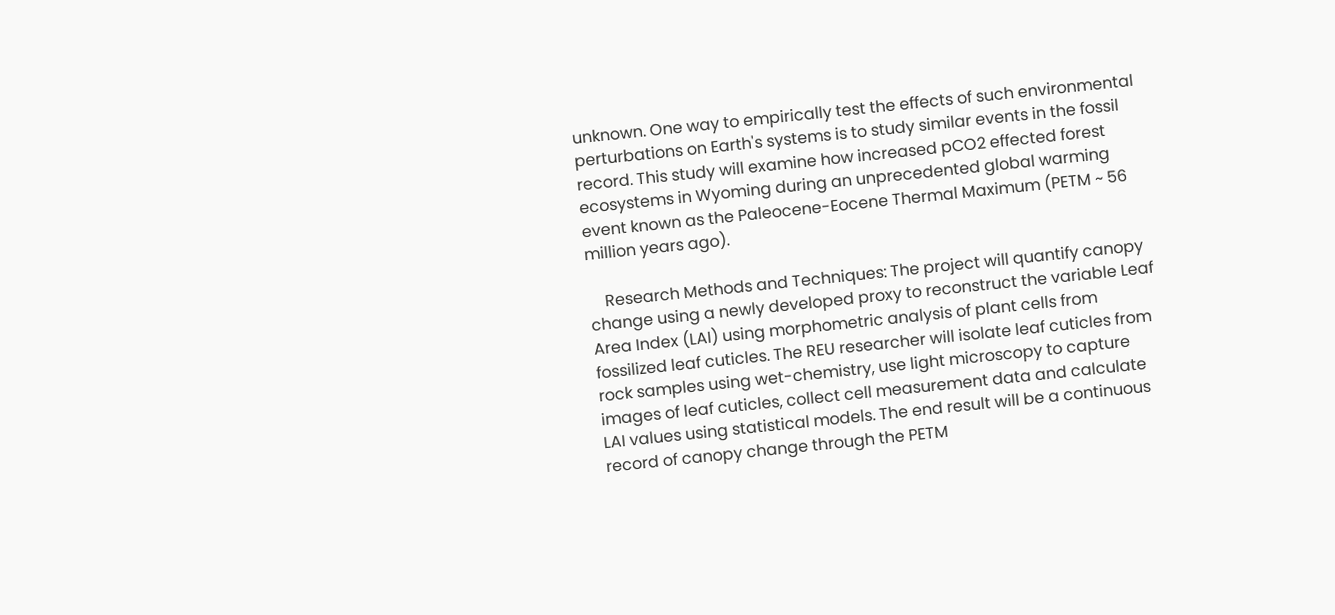unknown. One way to empirically test the effects of such environmental perturbations on Earth's systems is to study similar events in the fossil record. This study will examine how increased pCO2 effected forest ecosystems in Wyoming during an unprecedented global warming event known as the Paleocene-Eocene Thermal Maximum (PETM ~ 56 million years ago).

    Research Methods and Techniques: The project will quantify canopy change using a newly developed proxy to reconstruct the variable Leaf Area Index (LAI) using morphometric analysis of plant cells from fossilized leaf cuticles. The REU researcher will isolate leaf cuticles from rock samples using wet-chemistry, use light microscopy to capture images of leaf cuticles, collect cell measurement data and calculate LAI values using statistical models. The end result will be a continuous record of canopy change through the PETM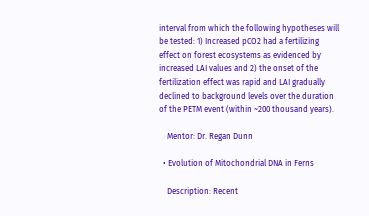interval from which the following hypotheses will be tested: 1) Increased pCO2 had a fertilizing effect on forest ecosystems as evidenced by increased LAI values and 2) the onset of the fertilization effect was rapid and LAI gradually declined to background levels over the duration of the PETM event (within ~200 thousand years).

    Mentor: Dr. Regan Dunn

  • Evolution of Mitochondrial DNA in Ferns

    Description: Recent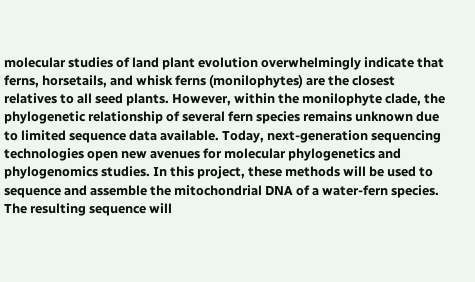molecular studies of land plant evolution overwhelmingly indicate that ferns, horsetails, and whisk ferns (monilophytes) are the closest relatives to all seed plants. However, within the monilophyte clade, the phylogenetic relationship of several fern species remains unknown due to limited sequence data available. Today, next-generation sequencing technologies open new avenues for molecular phylogenetics and phylogenomics studies. In this project, these methods will be used to sequence and assemble the mitochondrial DNA of a water-fern species. The resulting sequence will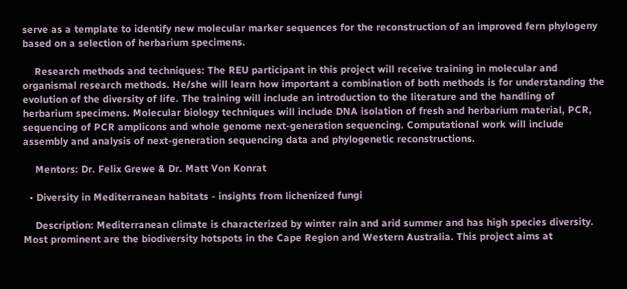serve as a template to identify new molecular marker sequences for the reconstruction of an improved fern phylogeny based on a selection of herbarium specimens.

    Research methods and techniques: The REU participant in this project will receive training in molecular and organismal research methods. He/she will learn how important a combination of both methods is for understanding the evolution of the diversity of life. The training will include an introduction to the literature and the handling of herbarium specimens. Molecular biology techniques will include DNA isolation of fresh and herbarium material, PCR, sequencing of PCR amplicons and whole genome next-generation sequencing. Computational work will include assembly and analysis of next-generation sequencing data and phylogenetic reconstructions.

    Mentors: Dr. Felix Grewe & Dr. Matt Von Konrat

  • Diversity in Mediterranean habitats - insights from lichenized fungi

    Description: Mediterranean climate is characterized by winter rain and arid summer and has high species diversity. Most prominent are the biodiversity hotspots in the Cape Region and Western Australia. This project aims at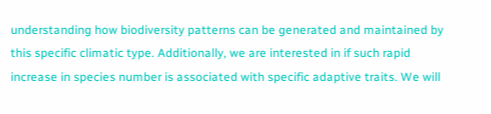understanding how biodiversity patterns can be generated and maintained by this specific climatic type. Additionally, we are interested in if such rapid increase in species number is associated with specific adaptive traits. We will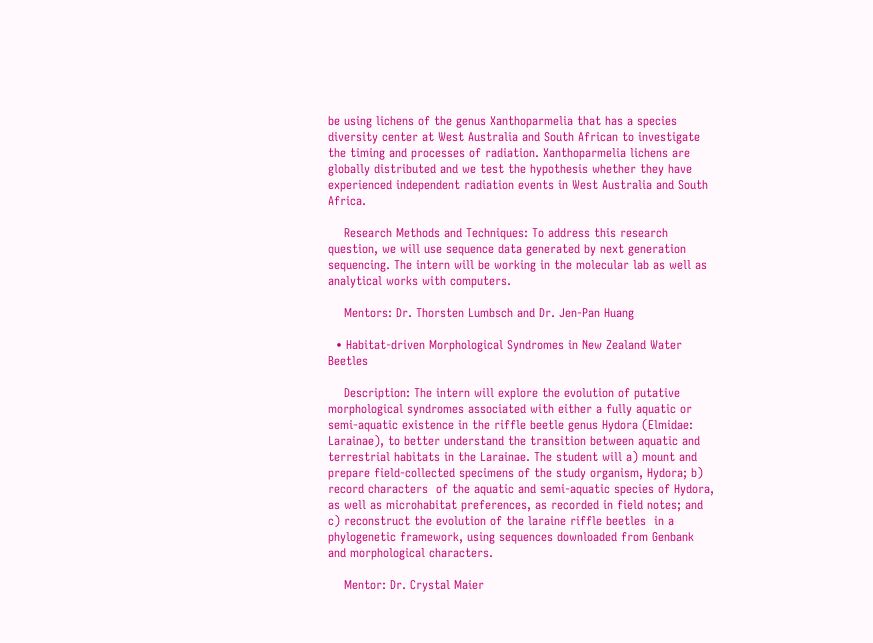be using lichens of the genus Xanthoparmelia that has a species diversity center at West Australia and South African to investigate the timing and processes of radiation. Xanthoparmelia lichens are globally distributed and we test the hypothesis whether they have experienced independent radiation events in West Australia and South Africa.

    Research Methods and Techniques: To address this research question, we will use sequence data generated by next generation sequencing. The intern will be working in the molecular lab as well as analytical works with computers.

    Mentors: Dr. Thorsten Lumbsch and Dr. Jen-Pan Huang

  • Habitat-driven Morphological Syndromes in New Zealand Water Beetles

    Description: The intern will explore the evolution of putative morphological syndromes associated with either a fully aquatic or semi-aquatic existence in the riffle beetle genus Hydora (Elmidae: Larainae), to better understand the transition between aquatic and terrestrial habitats in the Larainae. The student will a) mount and prepare field-collected specimens of the study organism, Hydora; b) record characters  of the aquatic and semi-aquatic species of Hydora, as well as microhabitat preferences, as recorded in field notes; and c) reconstruct the evolution of the laraine riffle beetles  in a phylogenetic framework, using sequences downloaded from Genbank and morphological characters.

    Mentor: Dr. Crystal Maier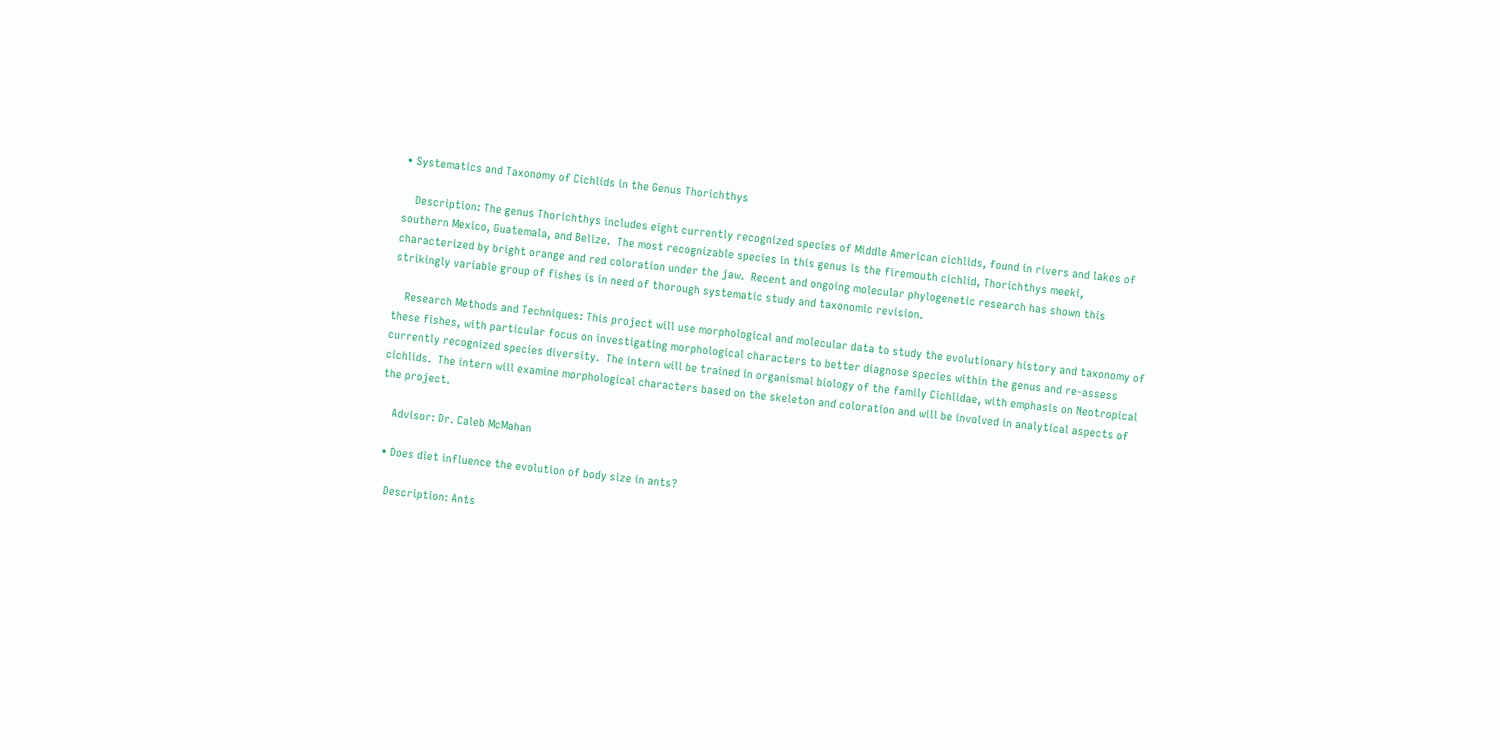• Systematics and Taxonomy of Cichlids in the Genus Thorichthys

    Description: The genus Thorichthys includes eight currently recognized species of Middle American cichlids, found in rivers and lakes of southern Mexico, Guatemala, and Belize.  The most recognizable species in this genus is the firemouth cichlid, Thorichthys meeki, characterized by bright orange and red coloration under the jaw.  Recent and ongoing molecular phylogenetic research has shown this strikingly variable group of fishes is in need of thorough systematic study and taxonomic revision.

    Research Methods and Techniques: This project will use morphological and molecular data to study the evolutionary history and taxonomy of these fishes, with particular focus on investigating morphological characters to better diagnose species within the genus and re-assess currently recognized species diversity.  The intern will be trained in organismal biology of the family Cichlidae, with emphasis on Neotropical cichlids.  The intern will examine morphological characters based on the skeleton and coloration and will be involved in analytical aspects of the project.

    Advisor: Dr. Caleb McMahan

  • Does diet influence the evolution of body size in ants?

    Description: Ants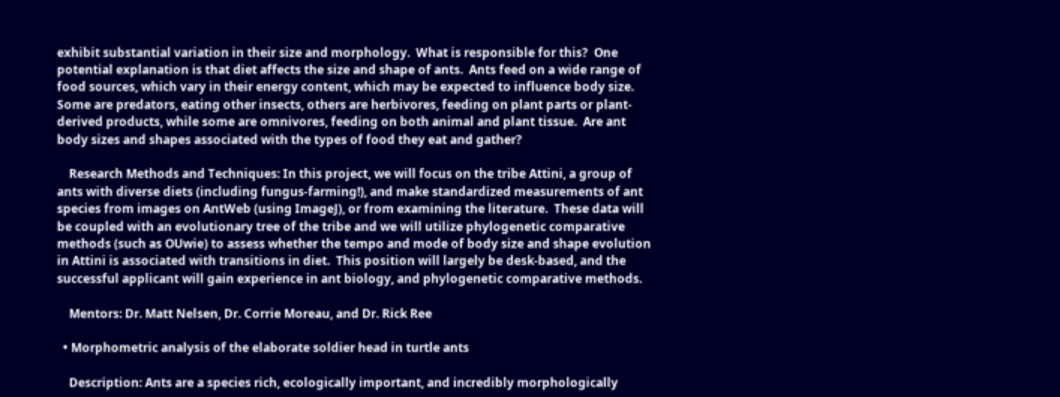exhibit substantial variation in their size and morphology.  What is responsible for this?  One potential explanation is that diet affects the size and shape of ants.  Ants feed on a wide range of food sources, which vary in their energy content, which may be expected to influence body size.  Some are predators, eating other insects, others are herbivores, feeding on plant parts or plant-derived products, while some are omnivores, feeding on both animal and plant tissue.  Are ant body sizes and shapes associated with the types of food they eat and gather?

    Research Methods and Techniques: In this project, we will focus on the tribe Attini, a group of ants with diverse diets (including fungus-farming!), and make standardized measurements of ant species from images on AntWeb (using ImageJ), or from examining the literature.  These data will be coupled with an evolutionary tree of the tribe and we will utilize phylogenetic comparative methods (such as OUwie) to assess whether the tempo and mode of body size and shape evolution in Attini is associated with transitions in diet.  This position will largely be desk-based, and the successful applicant will gain experience in ant biology, and phylogenetic comparative methods.

    Mentors: Dr. Matt Nelsen, Dr. Corrie Moreau, and Dr. Rick Ree

  • Morphometric analysis of the elaborate soldier head in turtle ants

    Description: Ants are a species rich, ecologically important, and incredibly morphologically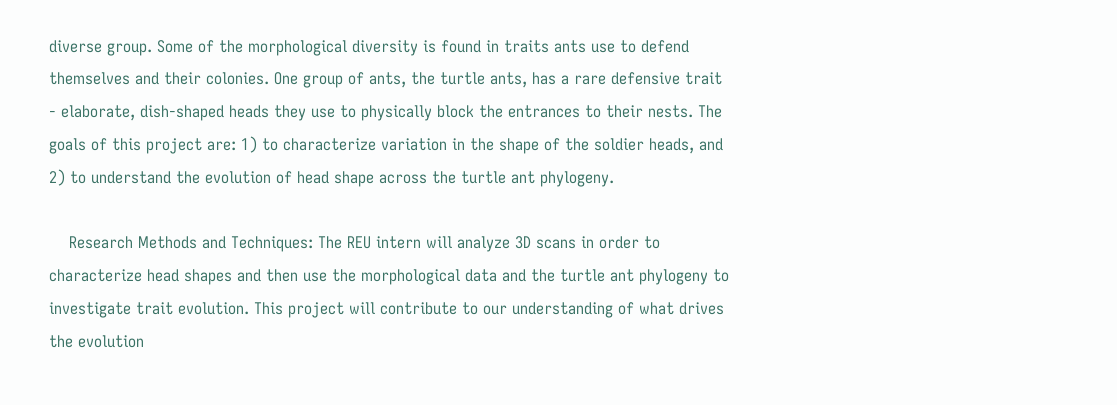diverse group. Some of the morphological diversity is found in traits ants use to defend themselves and their colonies. One group of ants, the turtle ants, has a rare defensive trait - elaborate, dish-shaped heads they use to physically block the entrances to their nests. The goals of this project are: 1) to characterize variation in the shape of the soldier heads, and 2) to understand the evolution of head shape across the turtle ant phylogeny.

    Research Methods and Techniques: The REU intern will analyze 3D scans in order to characterize head shapes and then use the morphological data and the turtle ant phylogeny to investigate trait evolution. This project will contribute to our understanding of what drives the evolution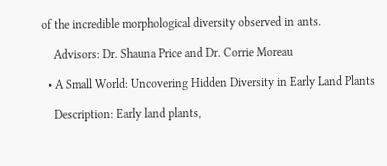of the incredible morphological diversity observed in ants.

    Advisors: Dr. Shauna Price and Dr. Corrie Moreau

  • A Small World: Uncovering Hidden Diversity in Early Land Plants

    Description: Early land plants,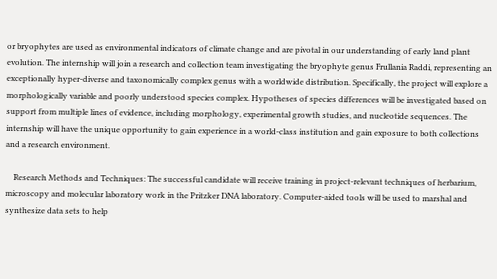or bryophytes are used as environmental indicators of climate change and are pivotal in our understanding of early land plant evolution. The internship will join a research and collection team investigating the bryophyte genus Frullania Raddi, representing an exceptionally hyper-diverse and taxonomically complex genus with a worldwide distribution. Specifically, the project will explore a morphologically variable and poorly understood species complex. Hypotheses of species differences will be investigated based on support from multiple lines of evidence, including morphology, experimental growth studies, and nucleotide sequences. The internship will have the unique opportunity to gain experience in a world-class institution and gain exposure to both collections and a research environment.

    Research Methods and Techniques: The successful candidate will receive training in project-relevant techniques of herbarium, microscopy and molecular laboratory work in the Pritzker DNA laboratory. Computer-aided tools will be used to marshal and synthesize data sets to help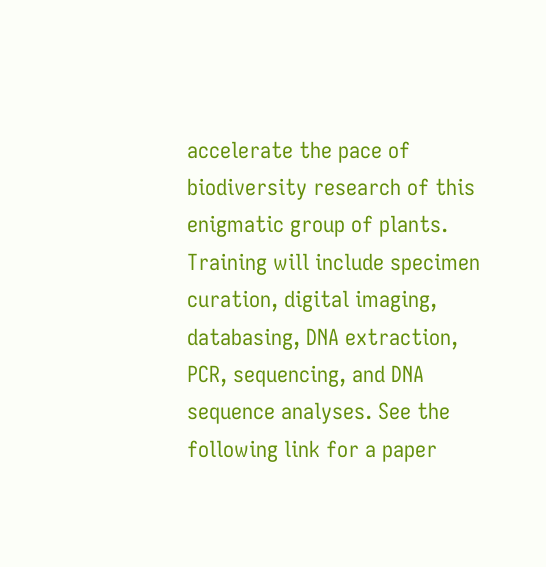accelerate the pace of biodiversity research of this enigmatic group of plants. Training will include specimen curation, digital imaging, databasing, DNA extraction, PCR, sequencing, and DNA sequence analyses. See the following link for a paper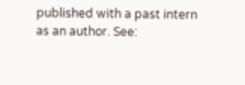published with a past intern as an author. See: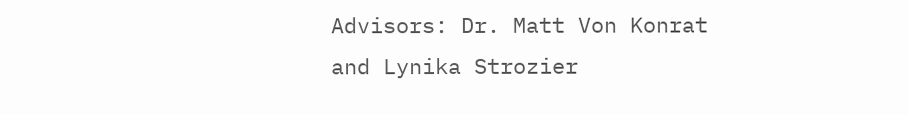Advisors: Dr. Matt Von Konrat and Lynika Strozier